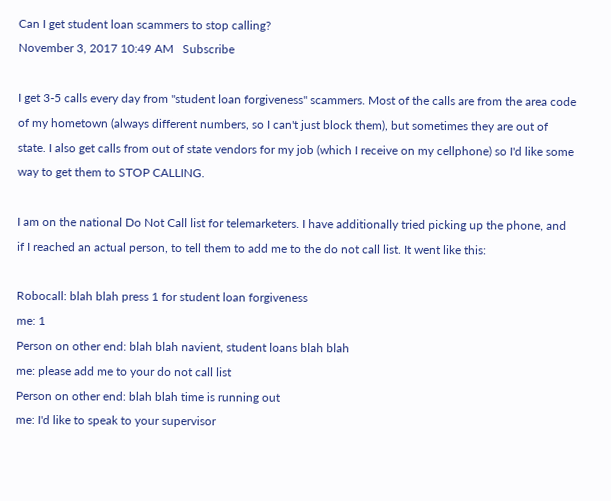Can I get student loan scammers to stop calling?
November 3, 2017 10:49 AM   Subscribe

I get 3-5 calls every day from "student loan forgiveness" scammers. Most of the calls are from the area code of my hometown (always different numbers, so I can't just block them), but sometimes they are out of state. I also get calls from out of state vendors for my job (which I receive on my cellphone) so I'd like some way to get them to STOP CALLING.

I am on the national Do Not Call list for telemarketers. I have additionally tried picking up the phone, and if I reached an actual person, to tell them to add me to the do not call list. It went like this:

Robocall: blah blah press 1 for student loan forgiveness
me: 1
Person on other end: blah blah navient, student loans blah blah
me: please add me to your do not call list
Person on other end: blah blah time is running out
me: I'd like to speak to your supervisor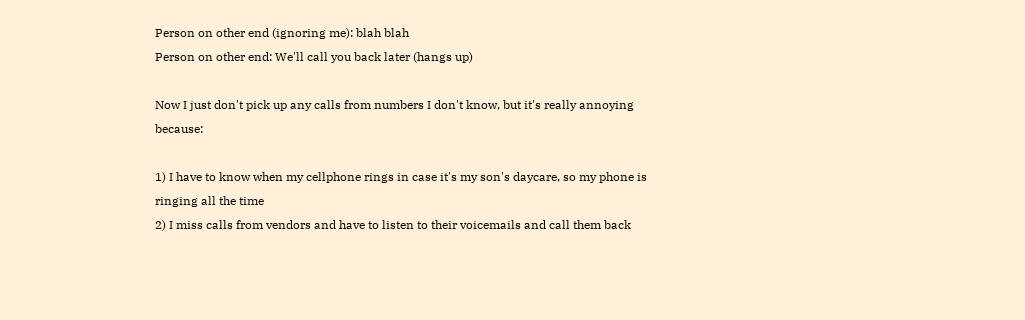Person on other end (ignoring me): blah blah
Person on other end: We'll call you back later (hangs up)

Now I just don't pick up any calls from numbers I don't know, but it's really annoying because:

1) I have to know when my cellphone rings in case it's my son's daycare, so my phone is ringing all the time
2) I miss calls from vendors and have to listen to their voicemails and call them back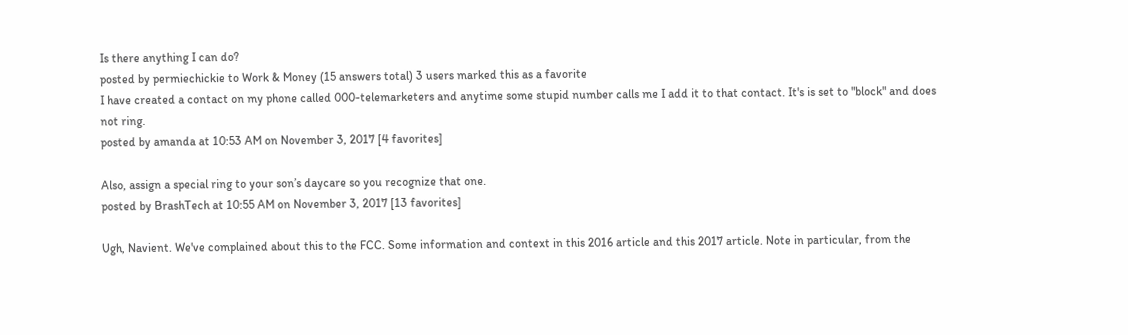Is there anything I can do?
posted by permiechickie to Work & Money (15 answers total) 3 users marked this as a favorite
I have created a contact on my phone called 000-telemarketers and anytime some stupid number calls me I add it to that contact. It's is set to "block" and does not ring.
posted by amanda at 10:53 AM on November 3, 2017 [4 favorites]

Also, assign a special ring to your son’s daycare so you recognize that one.
posted by BrashTech at 10:55 AM on November 3, 2017 [13 favorites]

Ugh, Navient. We've complained about this to the FCC. Some information and context in this 2016 article and this 2017 article. Note in particular, from the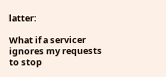latter:

What if a servicer ignores my requests to stop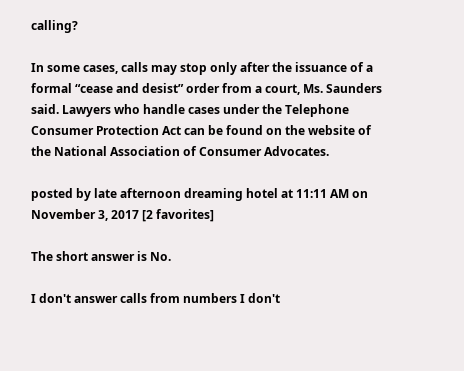calling?

In some cases, calls may stop only after the issuance of a formal “cease and desist” order from a court, Ms. Saunders said. Lawyers who handle cases under the Telephone Consumer Protection Act can be found on the website of the National Association of Consumer Advocates.

posted by late afternoon dreaming hotel at 11:11 AM on November 3, 2017 [2 favorites]

The short answer is No.

I don't answer calls from numbers I don't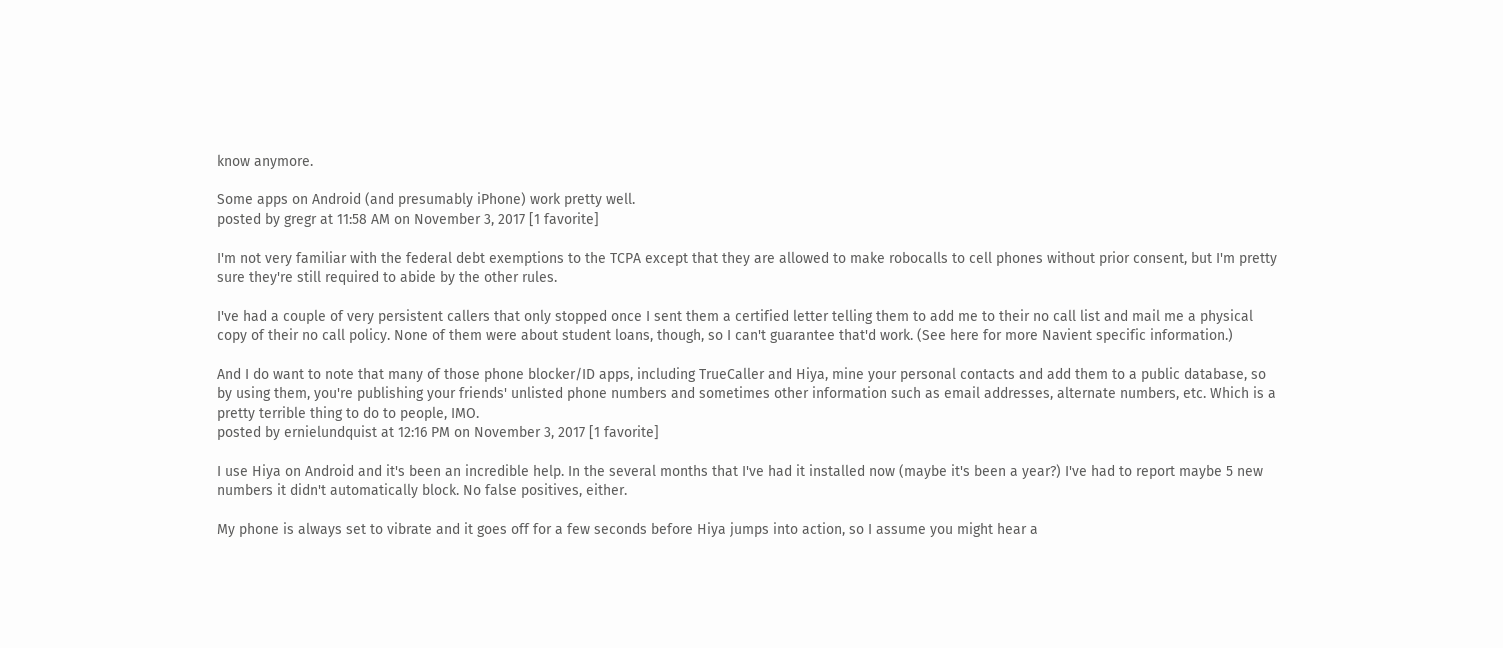know anymore.

Some apps on Android (and presumably iPhone) work pretty well.
posted by gregr at 11:58 AM on November 3, 2017 [1 favorite]

I'm not very familiar with the federal debt exemptions to the TCPA except that they are allowed to make robocalls to cell phones without prior consent, but I'm pretty sure they're still required to abide by the other rules.

I've had a couple of very persistent callers that only stopped once I sent them a certified letter telling them to add me to their no call list and mail me a physical copy of their no call policy. None of them were about student loans, though, so I can't guarantee that'd work. (See here for more Navient specific information.)

And I do want to note that many of those phone blocker/ID apps, including TrueCaller and Hiya, mine your personal contacts and add them to a public database, so by using them, you're publishing your friends' unlisted phone numbers and sometimes other information such as email addresses, alternate numbers, etc. Which is a pretty terrible thing to do to people, IMO.
posted by ernielundquist at 12:16 PM on November 3, 2017 [1 favorite]

I use Hiya on Android and it's been an incredible help. In the several months that I've had it installed now (maybe it's been a year?) I've had to report maybe 5 new numbers it didn't automatically block. No false positives, either.

My phone is always set to vibrate and it goes off for a few seconds before Hiya jumps into action, so I assume you might hear a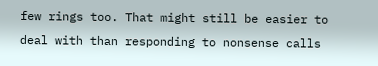few rings too. That might still be easier to deal with than responding to nonsense calls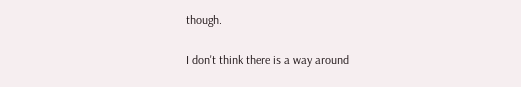though.

I don't think there is a way around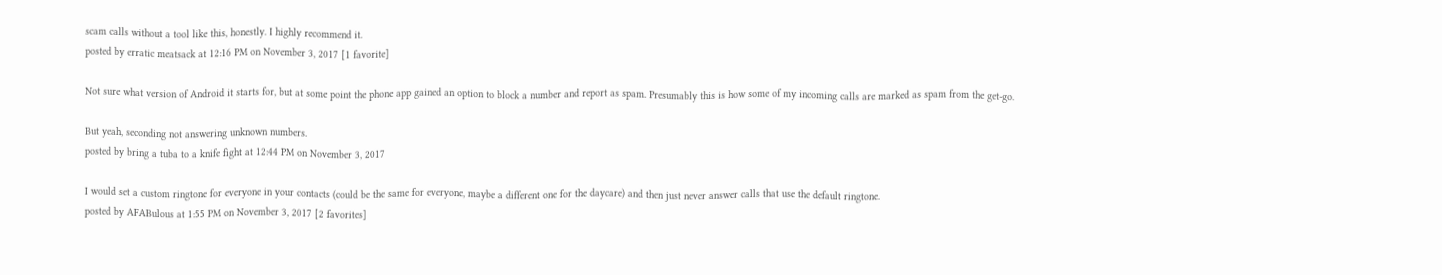scam calls without a tool like this, honestly. I highly recommend it.
posted by erratic meatsack at 12:16 PM on November 3, 2017 [1 favorite]

Not sure what version of Android it starts for, but at some point the phone app gained an option to block a number and report as spam. Presumably this is how some of my incoming calls are marked as spam from the get-go.

But yeah, seconding not answering unknown numbers.
posted by bring a tuba to a knife fight at 12:44 PM on November 3, 2017

I would set a custom ringtone for everyone in your contacts (could be the same for everyone, maybe a different one for the daycare) and then just never answer calls that use the default ringtone.
posted by AFABulous at 1:55 PM on November 3, 2017 [2 favorites]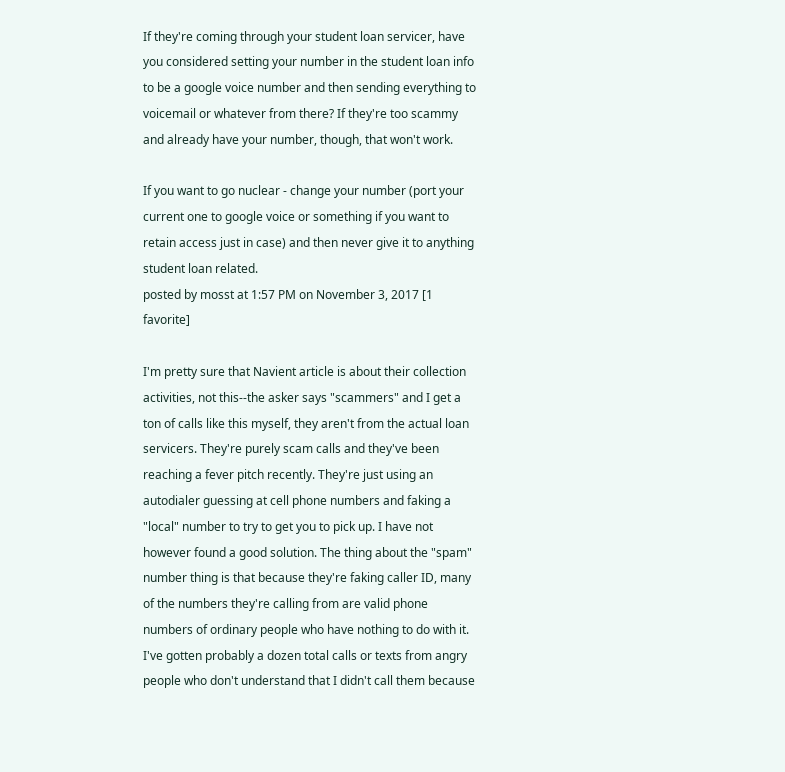If they're coming through your student loan servicer, have you considered setting your number in the student loan info to be a google voice number and then sending everything to voicemail or whatever from there? If they're too scammy and already have your number, though, that won't work.

If you want to go nuclear - change your number (port your current one to google voice or something if you want to retain access just in case) and then never give it to anything student loan related.
posted by mosst at 1:57 PM on November 3, 2017 [1 favorite]

I'm pretty sure that Navient article is about their collection activities, not this--the asker says "scammers" and I get a ton of calls like this myself, they aren't from the actual loan servicers. They're purely scam calls and they've been reaching a fever pitch recently. They're just using an autodialer guessing at cell phone numbers and faking a "local" number to try to get you to pick up. I have not however found a good solution. The thing about the "spam" number thing is that because they're faking caller ID, many of the numbers they're calling from are valid phone numbers of ordinary people who have nothing to do with it. I've gotten probably a dozen total calls or texts from angry people who don't understand that I didn't call them because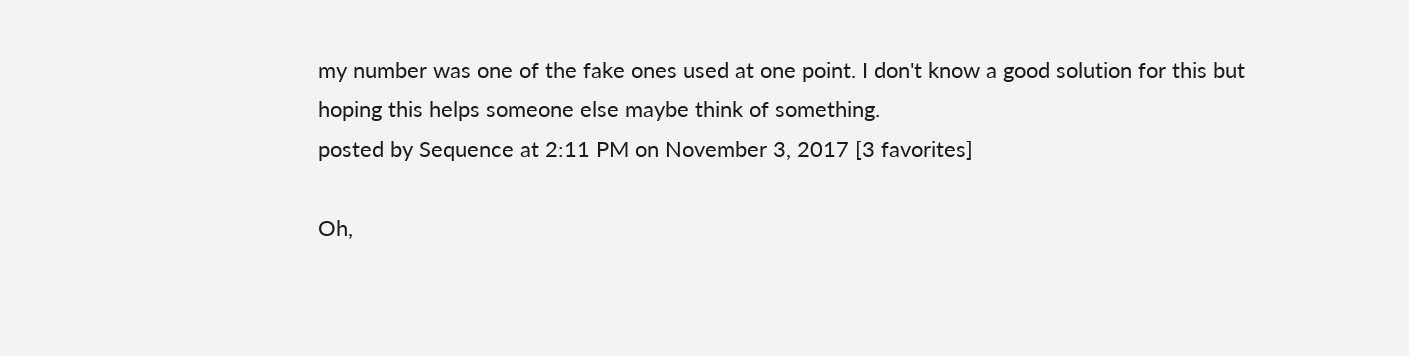my number was one of the fake ones used at one point. I don't know a good solution for this but hoping this helps someone else maybe think of something.
posted by Sequence at 2:11 PM on November 3, 2017 [3 favorites]

Oh,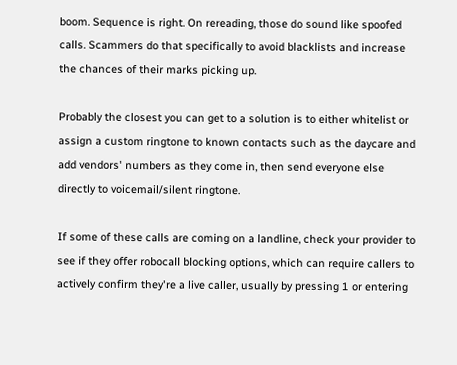boom. Sequence is right. On rereading, those do sound like spoofed calls. Scammers do that specifically to avoid blacklists and increase the chances of their marks picking up.

Probably the closest you can get to a solution is to either whitelist or assign a custom ringtone to known contacts such as the daycare and add vendors' numbers as they come in, then send everyone else directly to voicemail/silent ringtone.

If some of these calls are coming on a landline, check your provider to see if they offer robocall blocking options, which can require callers to actively confirm they're a live caller, usually by pressing 1 or entering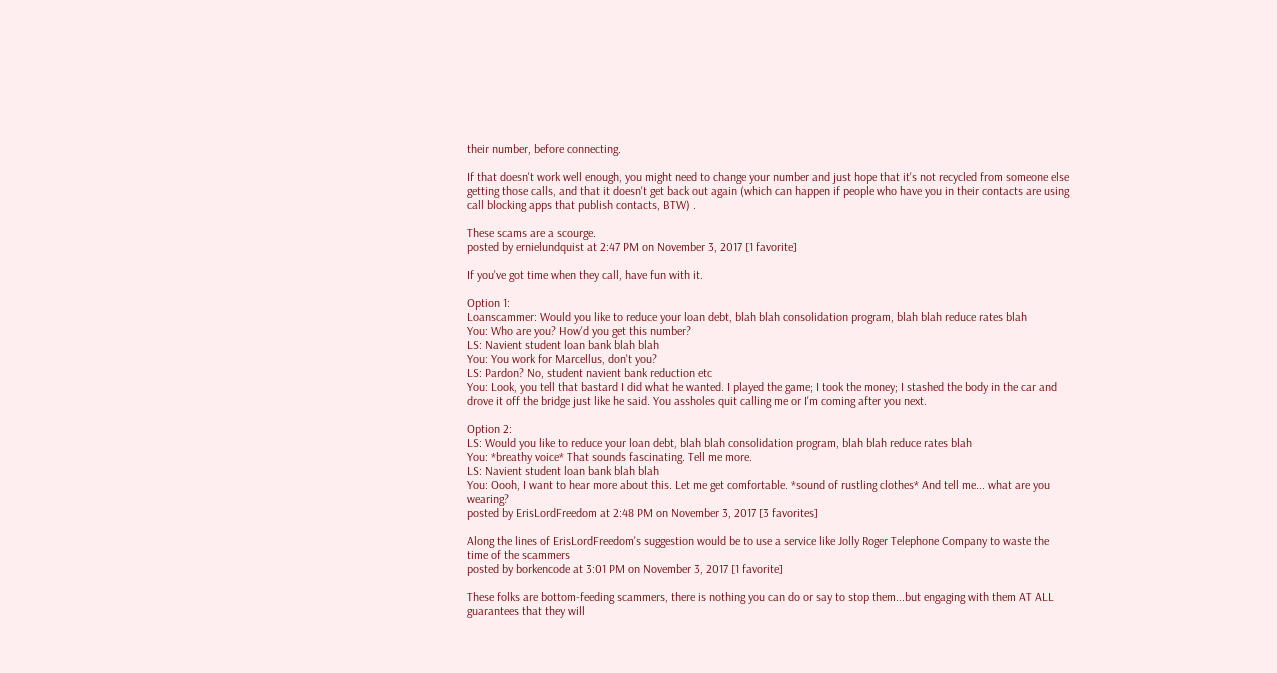their number, before connecting.

If that doesn't work well enough, you might need to change your number and just hope that it's not recycled from someone else getting those calls, and that it doesn't get back out again (which can happen if people who have you in their contacts are using call blocking apps that publish contacts, BTW) .

These scams are a scourge.
posted by ernielundquist at 2:47 PM on November 3, 2017 [1 favorite]

If you've got time when they call, have fun with it.

Option 1:
Loanscammer: Would you like to reduce your loan debt, blah blah consolidation program, blah blah reduce rates blah
You: Who are you? How'd you get this number?
LS: Navient student loan bank blah blah
You: You work for Marcellus, don't you?
LS: Pardon? No, student navient bank reduction etc
You: Look, you tell that bastard I did what he wanted. I played the game; I took the money; I stashed the body in the car and drove it off the bridge just like he said. You assholes quit calling me or I'm coming after you next.

Option 2:
LS: Would you like to reduce your loan debt, blah blah consolidation program, blah blah reduce rates blah
You: *breathy voice* That sounds fascinating. Tell me more.
LS: Navient student loan bank blah blah
You: Oooh, I want to hear more about this. Let me get comfortable. *sound of rustling clothes* And tell me... what are you wearing?
posted by ErisLordFreedom at 2:48 PM on November 3, 2017 [3 favorites]

Along the lines of ErisLordFreedom's suggestion would be to use a service like Jolly Roger Telephone Company to waste the time of the scammers
posted by borkencode at 3:01 PM on November 3, 2017 [1 favorite]

These folks are bottom-feeding scammers, there is nothing you can do or say to stop them...but engaging with them AT ALL guarantees that they will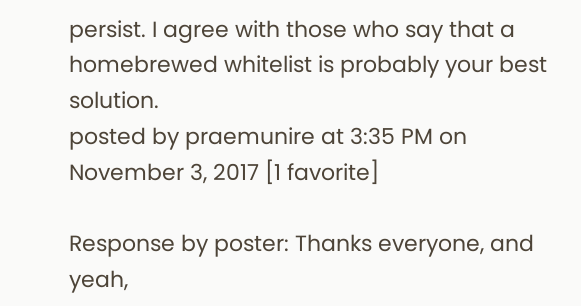persist. I agree with those who say that a homebrewed whitelist is probably your best solution.
posted by praemunire at 3:35 PM on November 3, 2017 [1 favorite]

Response by poster: Thanks everyone, and yeah,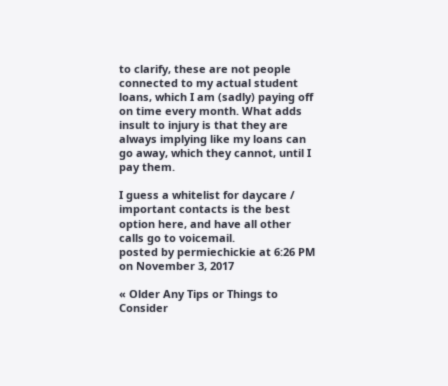to clarify, these are not people connected to my actual student loans, which I am (sadly) paying off on time every month. What adds insult to injury is that they are always implying like my loans can go away, which they cannot, until I pay them.

I guess a whitelist for daycare / important contacts is the best option here, and have all other calls go to voicemail.
posted by permiechickie at 6:26 PM on November 3, 2017

« Older Any Tips or Things to Consider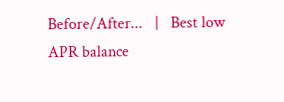Before/After...   |   Best low APR balance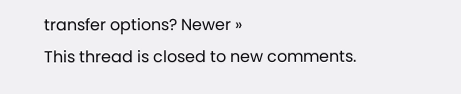transfer options? Newer »
This thread is closed to new comments.